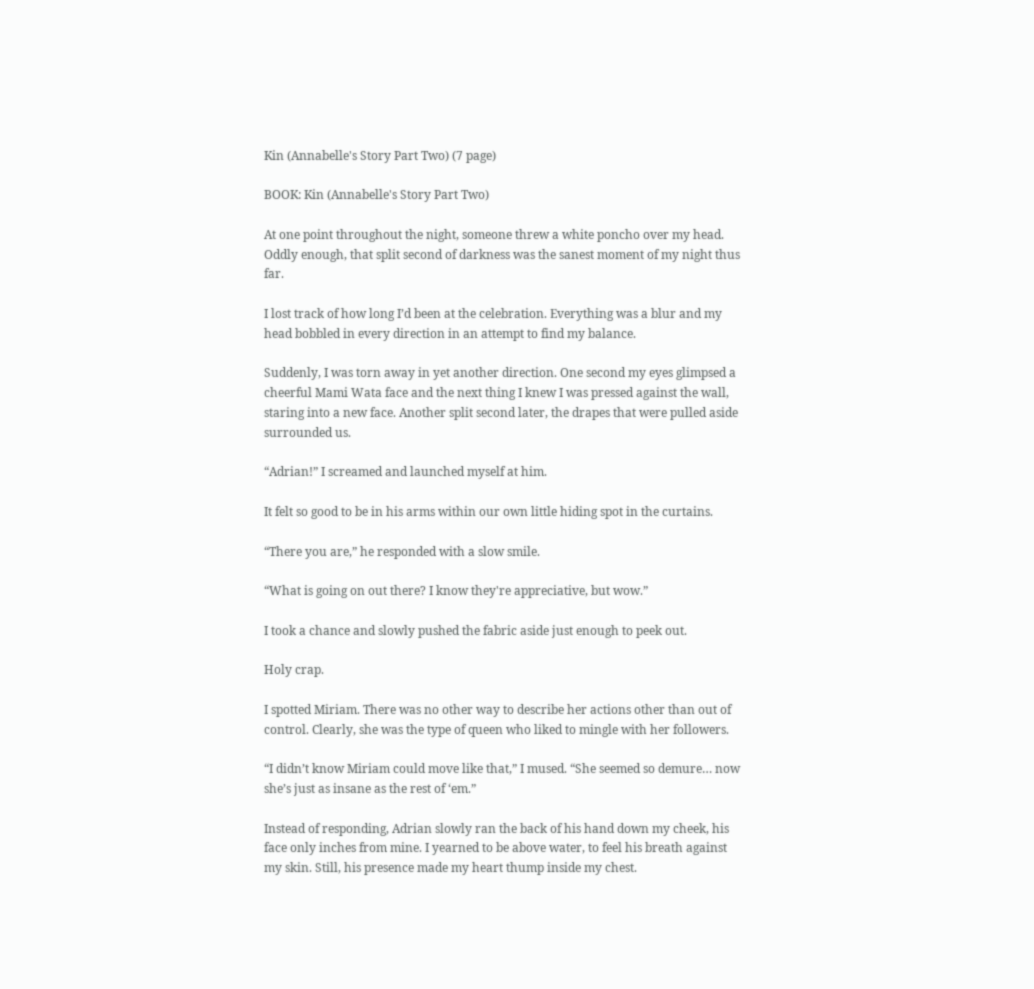Kin (Annabelle's Story Part Two) (7 page)

BOOK: Kin (Annabelle's Story Part Two)

At one point throughout the night, someone threw a white poncho over my head. Oddly enough, that split second of darkness was the sanest moment of my night thus far.

I lost track of how long I’d been at the celebration. Everything was a blur and my head bobbled in every direction in an attempt to find my balance.

Suddenly, I was torn away in yet another direction. One second my eyes glimpsed a cheerful Mami Wata face and the next thing I knew I was pressed against the wall, staring into a new face. Another split second later, the drapes that were pulled aside surrounded us.

“Adrian!” I screamed and launched myself at him.

It felt so good to be in his arms within our own little hiding spot in the curtains.

“There you are,” he responded with a slow smile.

“What is going on out there? I know they're appreciative, but wow.”

I took a chance and slowly pushed the fabric aside just enough to peek out.

Holy crap.

I spotted Miriam. There was no other way to describe her actions other than out of control. Clearly, she was the type of queen who liked to mingle with her followers.

“I didn’t know Miriam could move like that,” I mused. “She seemed so demure… now she’s just as insane as the rest of ‘em.”

Instead of responding, Adrian slowly ran the back of his hand down my cheek, his face only inches from mine. I yearned to be above water, to feel his breath against my skin. Still, his presence made my heart thump inside my chest.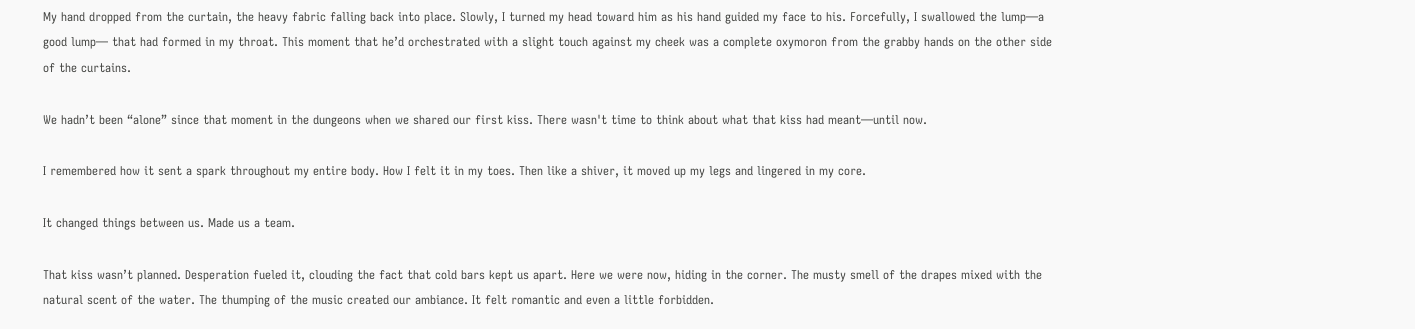My hand dropped from the curtain, the heavy fabric falling back into place. Slowly, I turned my head toward him as his hand guided my face to his. Forcefully, I swallowed the lump—a good lump— that had formed in my throat. This moment that he’d orchestrated with a slight touch against my cheek was a complete oxymoron from the grabby hands on the other side of the curtains.

We hadn’t been “alone” since that moment in the dungeons when we shared our first kiss. There wasn't time to think about what that kiss had meant—until now.

I remembered how it sent a spark throughout my entire body. How I felt it in my toes. Then like a shiver, it moved up my legs and lingered in my core.

It changed things between us. Made us a team.

That kiss wasn’t planned. Desperation fueled it, clouding the fact that cold bars kept us apart. Here we were now, hiding in the corner. The musty smell of the drapes mixed with the natural scent of the water. The thumping of the music created our ambiance. It felt romantic and even a little forbidden.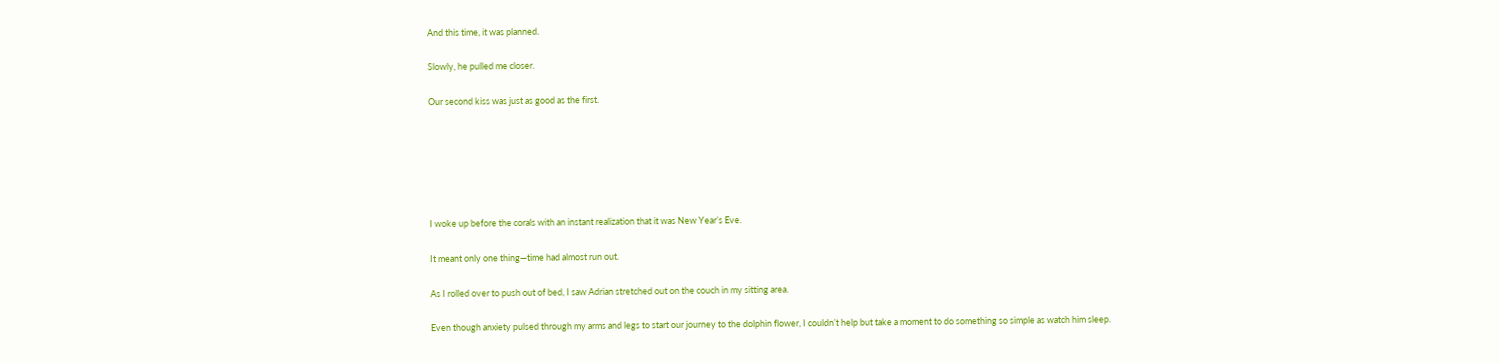And this time, it was planned.

Slowly, he pulled me closer.

Our second kiss was just as good as the first.






I woke up before the corals with an instant realization that it was New Year’s Eve.

It meant only one thing—time had almost run out.

As I rolled over to push out of bed, I saw Adrian stretched out on the couch in my sitting area.

Even though anxiety pulsed through my arms and legs to start our journey to the dolphin flower, I couldn’t help but take a moment to do something so simple as watch him sleep.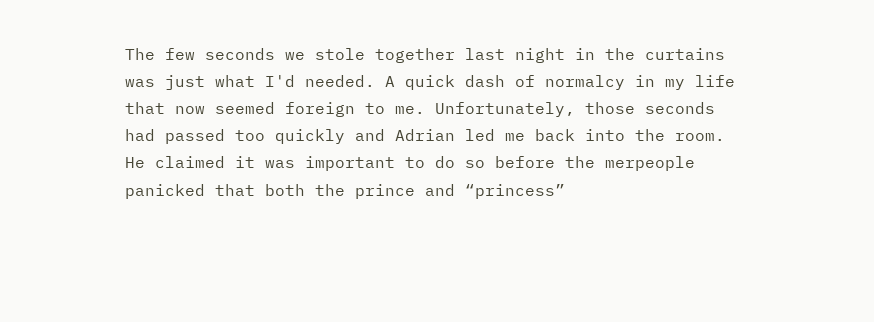The few seconds we stole together last night in the curtains was just what I'd needed. A quick dash of normalcy in my life that now seemed foreign to me. Unfortunately, those seconds had passed too quickly and Adrian led me back into the room. He claimed it was important to do so before the merpeople panicked that both the prince and “princess”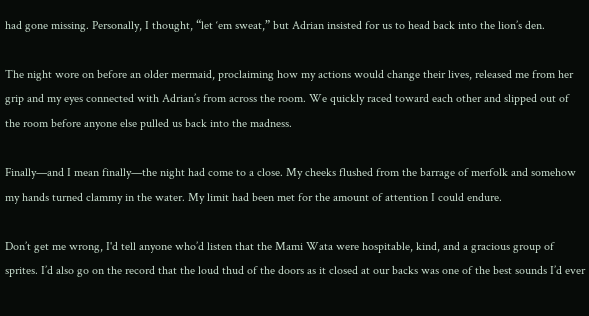had gone missing. Personally, I thought, “let ‘em sweat,” but Adrian insisted for us to head back into the lion’s den.

The night wore on before an older mermaid, proclaiming how my actions would change their lives, released me from her grip and my eyes connected with Adrian’s from across the room. We quickly raced toward each other and slipped out of the room before anyone else pulled us back into the madness.

Finally—and I mean finally—the night had come to a close. My cheeks flushed from the barrage of merfolk and somehow my hands turned clammy in the water. My limit had been met for the amount of attention I could endure.

Don’t get me wrong, I'd tell anyone who’d listen that the Mami Wata were hospitable, kind, and a gracious group of sprites. I’d also go on the record that the loud thud of the doors as it closed at our backs was one of the best sounds I’d ever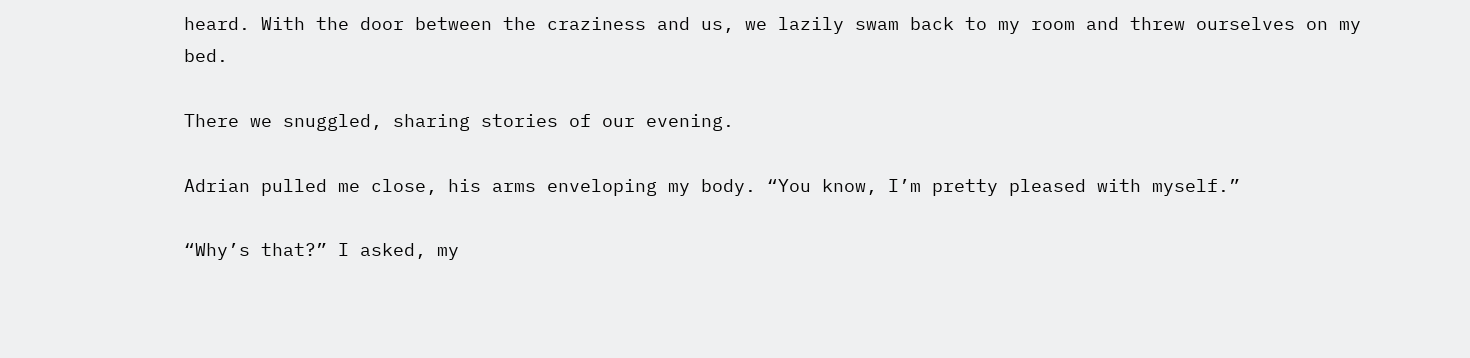heard. With the door between the craziness and us, we lazily swam back to my room and threw ourselves on my bed.

There we snuggled, sharing stories of our evening.

Adrian pulled me close, his arms enveloping my body. “You know, I’m pretty pleased with myself.”

“Why’s that?” I asked, my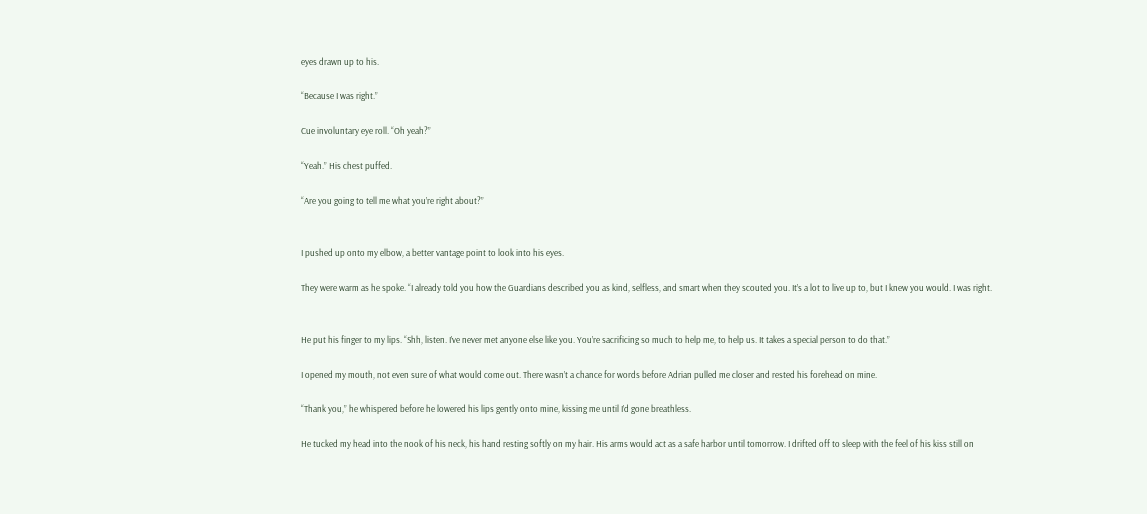eyes drawn up to his.

“Because I was right.”

Cue involuntary eye roll. “Oh yeah?”

“Yeah.” His chest puffed.

“Are you going to tell me what you’re right about?”


I pushed up onto my elbow, a better vantage point to look into his eyes.

They were warm as he spoke. “I already told you how the Guardians described you as kind, selfless, and smart when they scouted you. It’s a lot to live up to, but I knew you would. I was right.


He put his finger to my lips. “Shh, listen. I’ve never met anyone else like you. You’re sacrificing so much to help me, to help us. It takes a special person to do that.”

I opened my mouth, not even sure of what would come out. There wasn’t a chance for words before Adrian pulled me closer and rested his forehead on mine.

“Thank you,” he whispered before he lowered his lips gently onto mine, kissing me until I’d gone breathless.

He tucked my head into the nook of his neck, his hand resting softly on my hair. His arms would act as a safe harbor until tomorrow. I drifted off to sleep with the feel of his kiss still on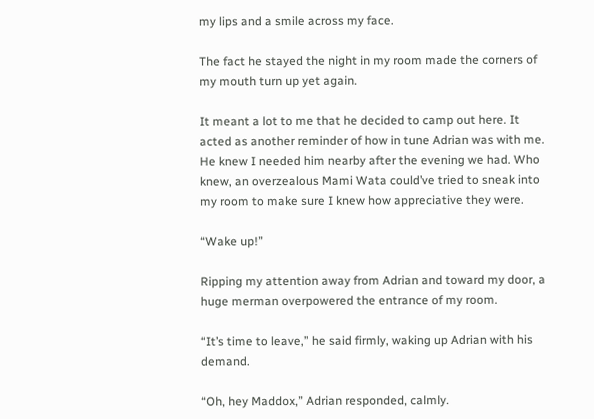my lips and a smile across my face.

The fact he stayed the night in my room made the corners of my mouth turn up yet again.

It meant a lot to me that he decided to camp out here. It acted as another reminder of how in tune Adrian was with me. He knew I needed him nearby after the evening we had. Who knew, an overzealous Mami Wata could’ve tried to sneak into my room to make sure I knew how appreciative they were.

“Wake up!”

Ripping my attention away from Adrian and toward my door, a huge merman overpowered the entrance of my room.

“It’s time to leave,” he said firmly, waking up Adrian with his demand.

“Oh, hey Maddox,” Adrian responded, calmly.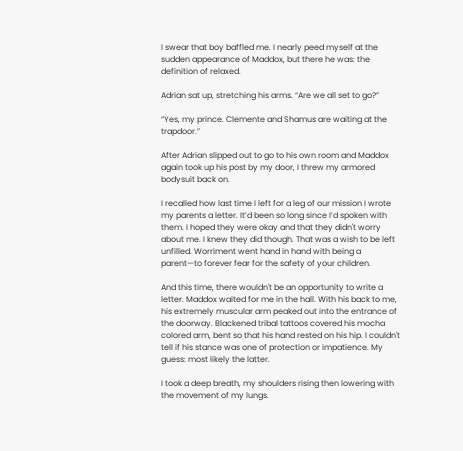I swear that boy baffled me. I nearly peed myself at the sudden appearance of Maddox, but there he was: the definition of relaxed.

Adrian sat up, stretching his arms. “Are we all set to go?”

“Yes, my prince. Clemente and Shamus are waiting at the trapdoor.”

After Adrian slipped out to go to his own room and Maddox again took up his post by my door, I threw my armored bodysuit back on.

I recalled how last time I left for a leg of our mission I wrote my parents a letter. It’d been so long since I’d spoken with them. I hoped they were okay and that they didn't worry about me. I knew they did though. That was a wish to be left unfilled. Worriment went hand in hand with being a parent—to forever fear for the safety of your children.

And this time, there wouldn't be an opportunity to write a letter. Maddox waited for me in the hall. With his back to me, his extremely muscular arm peaked out into the entrance of the doorway. Blackened tribal tattoos covered his mocha colored arm, bent so that his hand rested on his hip. I couldn't tell if his stance was one of protection or impatience. My guess: most likely the latter.

I took a deep breath, my shoulders rising then lowering with the movement of my lungs.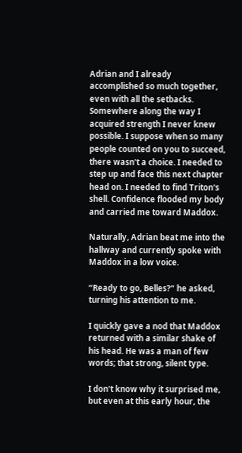Adrian and I already accomplished so much together, even with all the setbacks. Somewhere along the way I acquired strength I never knew possible. I suppose when so many people counted on you to succeed, there wasn't a choice. I needed to step up and face this next chapter head on. I needed to find Triton's shell. Confidence flooded my body and carried me toward Maddox.

Naturally, Adrian beat me into the hallway and currently spoke with Maddox in a low voice.

“Ready to go, Belles?” he asked, turning his attention to me.

I quickly gave a nod that Maddox returned with a similar shake of his head. He was a man of few words; that strong, silent type.

I don't know why it surprised me, but even at this early hour, the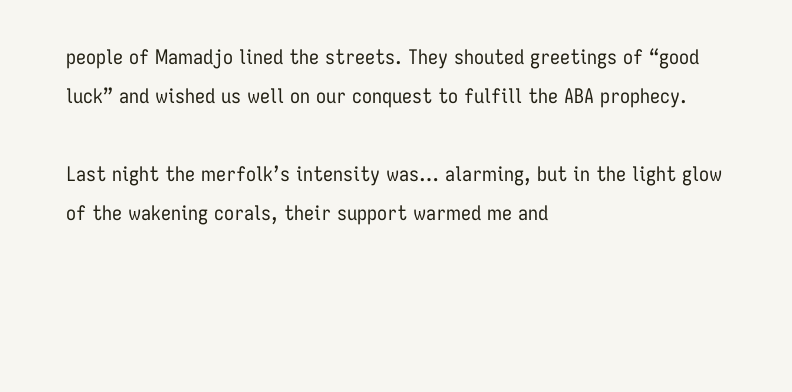people of Mamadjo lined the streets. They shouted greetings of “good luck” and wished us well on our conquest to fulfill the ABA prophecy.

Last night the merfolk’s intensity was… alarming, but in the light glow of the wakening corals, their support warmed me and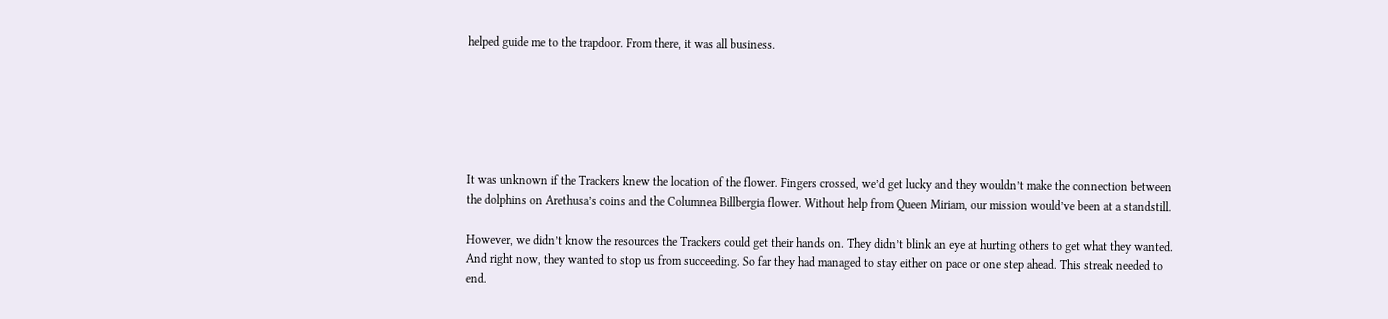helped guide me to the trapdoor. From there, it was all business.






It was unknown if the Trackers knew the location of the flower. Fingers crossed, we’d get lucky and they wouldn’t make the connection between the dolphins on Arethusa’s coins and the Columnea Billbergia flower. Without help from Queen Miriam, our mission would’ve been at a standstill.

However, we didn’t know the resources the Trackers could get their hands on. They didn’t blink an eye at hurting others to get what they wanted. And right now, they wanted to stop us from succeeding. So far they had managed to stay either on pace or one step ahead. This streak needed to end.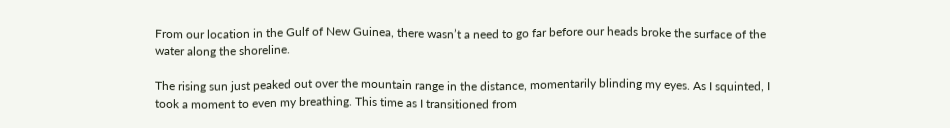From our location in the Gulf of New Guinea, there wasn’t a need to go far before our heads broke the surface of the water along the shoreline.

The rising sun just peaked out over the mountain range in the distance, momentarily blinding my eyes. As I squinted, I took a moment to even my breathing. This time as I transitioned from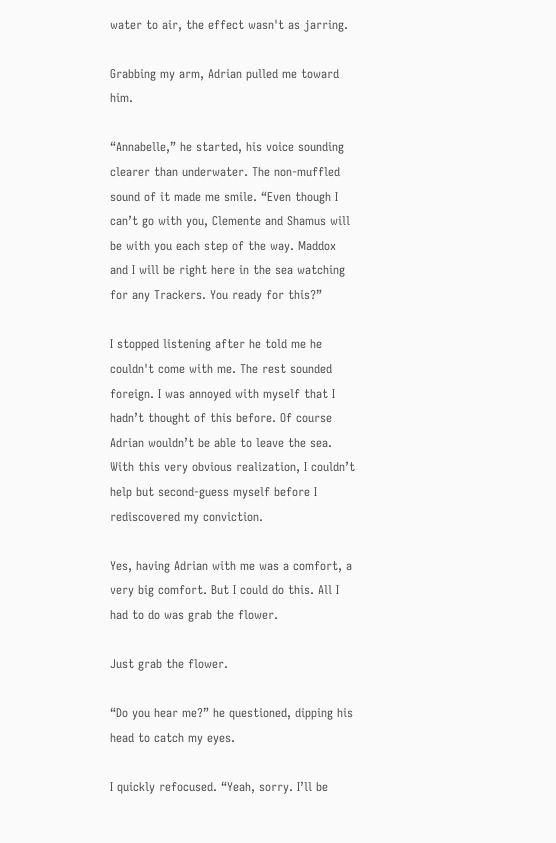water to air, the effect wasn't as jarring.

Grabbing my arm, Adrian pulled me toward him.

“Annabelle,” he started, his voice sounding clearer than underwater. The non-muffled sound of it made me smile. “Even though I can’t go with you, Clemente and Shamus will be with you each step of the way. Maddox and I will be right here in the sea watching for any Trackers. You ready for this?”

I stopped listening after he told me he couldn't come with me. The rest sounded foreign. I was annoyed with myself that I hadn’t thought of this before. Of course Adrian wouldn’t be able to leave the sea. With this very obvious realization, I couldn’t help but second-guess myself before I rediscovered my conviction.

Yes, having Adrian with me was a comfort, a very big comfort. But I could do this. All I had to do was grab the flower.

Just grab the flower.

“Do you hear me?” he questioned, dipping his head to catch my eyes.

I quickly refocused. “Yeah, sorry. I’ll be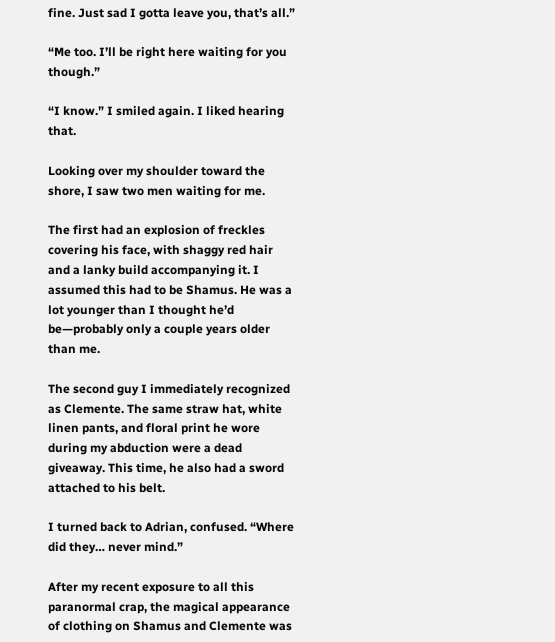fine. Just sad I gotta leave you, that’s all.”

“Me too. I’ll be right here waiting for you though.”

“I know.” I smiled again. I liked hearing that.

Looking over my shoulder toward the shore, I saw two men waiting for me.

The first had an explosion of freckles covering his face, with shaggy red hair and a lanky build accompanying it. I assumed this had to be Shamus. He was a lot younger than I thought he’d be—probably only a couple years older than me.

The second guy I immediately recognized as Clemente. The same straw hat, white linen pants, and floral print he wore during my abduction were a dead giveaway. This time, he also had a sword attached to his belt.

I turned back to Adrian, confused. “Where did they… never mind.”

After my recent exposure to all this paranormal crap, the magical appearance of clothing on Shamus and Clemente was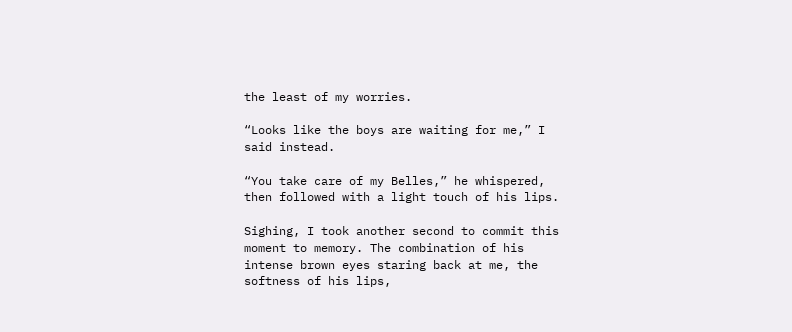the least of my worries.

“Looks like the boys are waiting for me,” I said instead.

“You take care of my Belles,” he whispered, then followed with a light touch of his lips.

Sighing, I took another second to commit this moment to memory. The combination of his intense brown eyes staring back at me, the softness of his lips,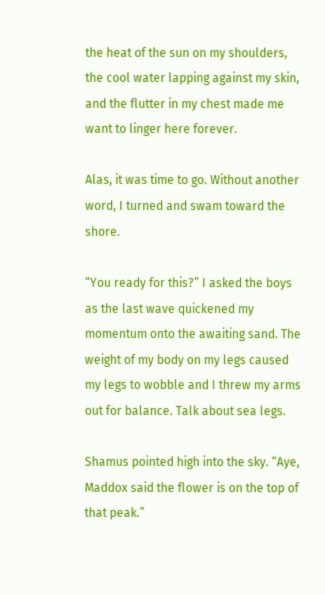the heat of the sun on my shoulders, the cool water lapping against my skin, and the flutter in my chest made me want to linger here forever.

Alas, it was time to go. Without another word, I turned and swam toward the shore.

“You ready for this?” I asked the boys as the last wave quickened my momentum onto the awaiting sand. The weight of my body on my legs caused my legs to wobble and I threw my arms out for balance. Talk about sea legs.

Shamus pointed high into the sky. “Aye, Maddox said the flower is on the top of that peak.”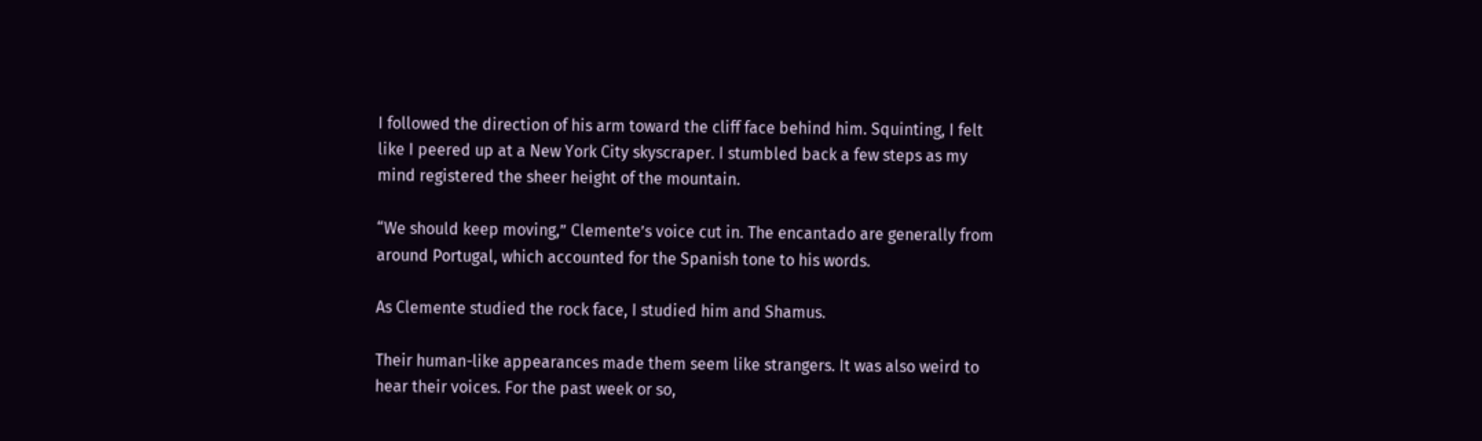I followed the direction of his arm toward the cliff face behind him. Squinting, I felt like I peered up at a New York City skyscraper. I stumbled back a few steps as my mind registered the sheer height of the mountain.

“We should keep moving,” Clemente’s voice cut in. The encantado are generally from around Portugal, which accounted for the Spanish tone to his words.

As Clemente studied the rock face, I studied him and Shamus.

Their human-like appearances made them seem like strangers. It was also weird to hear their voices. For the past week or so,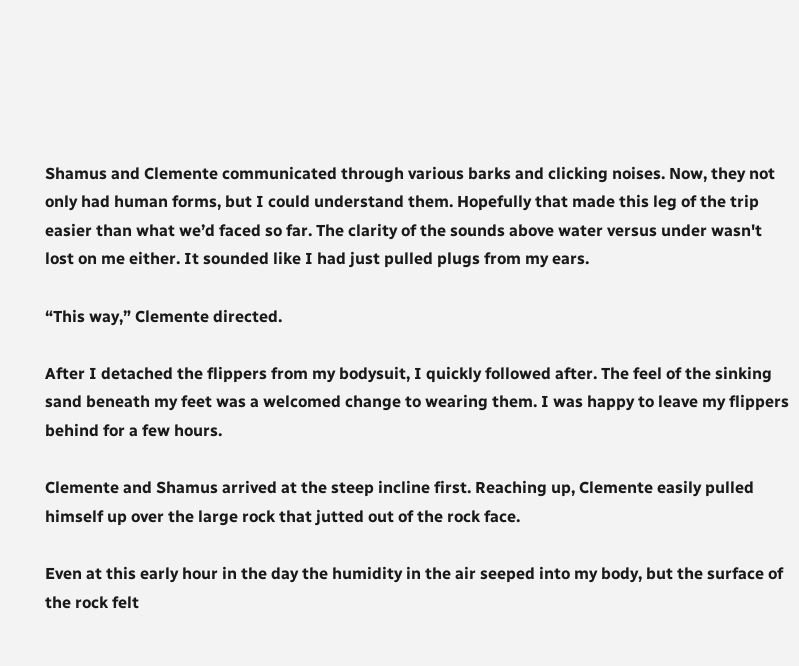Shamus and Clemente communicated through various barks and clicking noises. Now, they not only had human forms, but I could understand them. Hopefully that made this leg of the trip easier than what we’d faced so far. The clarity of the sounds above water versus under wasn't lost on me either. It sounded like I had just pulled plugs from my ears.

“This way,” Clemente directed.

After I detached the flippers from my bodysuit, I quickly followed after. The feel of the sinking sand beneath my feet was a welcomed change to wearing them. I was happy to leave my flippers behind for a few hours.

Clemente and Shamus arrived at the steep incline first. Reaching up, Clemente easily pulled himself up over the large rock that jutted out of the rock face.

Even at this early hour in the day the humidity in the air seeped into my body, but the surface of the rock felt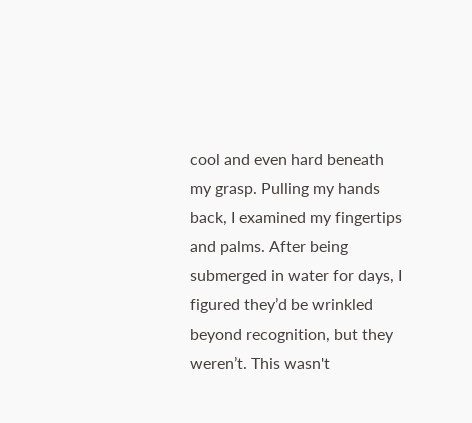cool and even hard beneath my grasp. Pulling my hands back, I examined my fingertips and palms. After being submerged in water for days, I figured they’d be wrinkled beyond recognition, but they weren’t. This wasn't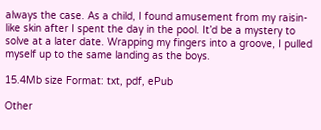always the case. As a child, I found amusement from my raisin-like skin after I spent the day in the pool. It’d be a mystery to solve at a later date. Wrapping my fingers into a groove, I pulled myself up to the same landing as the boys.

15.4Mb size Format: txt, pdf, ePub

Other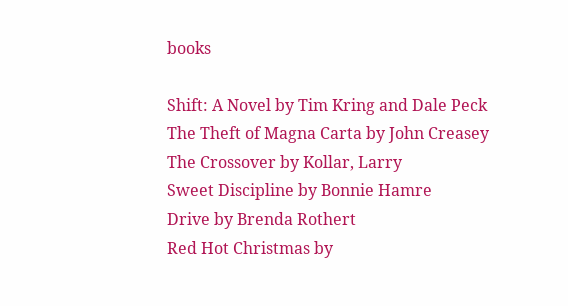books

Shift: A Novel by Tim Kring and Dale Peck
The Theft of Magna Carta by John Creasey
The Crossover by Kollar, Larry
Sweet Discipline by Bonnie Hamre
Drive by Brenda Rothert
Red Hot Christmas by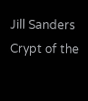Jill Sanders
Crypt of the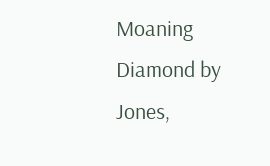Moaning Diamond by Jones,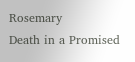Rosemary
Death in a Promised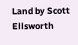Land by Scott Ellsworth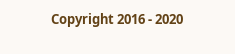Copyright 2016 - 2020